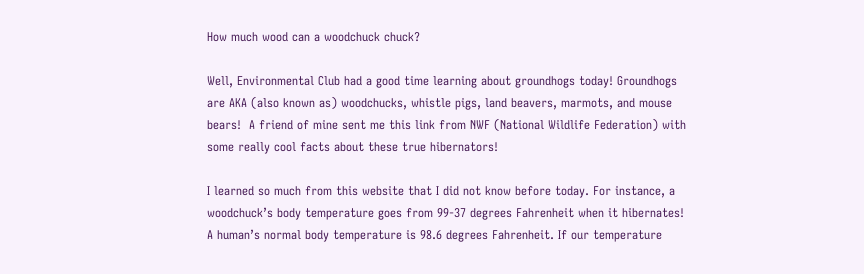How much wood can a woodchuck chuck?

Well, Environmental Club had a good time learning about groundhogs today! Groundhogs are AKA (also known as) woodchucks, whistle pigs, land beavers, marmots, and mouse bears!  A friend of mine sent me this link from NWF (National Wildlife Federation) with some really cool facts about these true hibernators!

I learned so much from this website that I did not know before today. For instance, a woodchuck’s body temperature goes from 99-37 degrees Fahrenheit when it hibernates! A human’s normal body temperature is 98.6 degrees Fahrenheit. If our temperature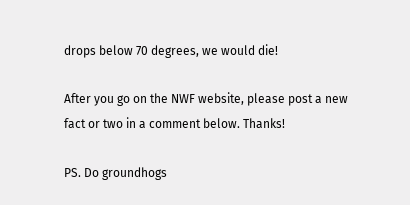drops below 70 degrees, we would die!

After you go on the NWF website, please post a new fact or two in a comment below. Thanks!

PS. Do groundhogs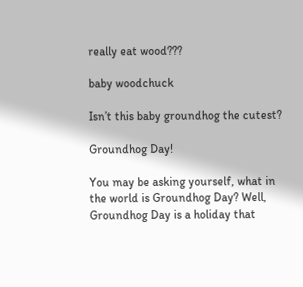really eat wood???

baby woodchuck

Isn’t this baby groundhog the cutest?

Groundhog Day!

You may be asking yourself, what in the world is Groundhog Day? Well, Groundhog Day is a holiday that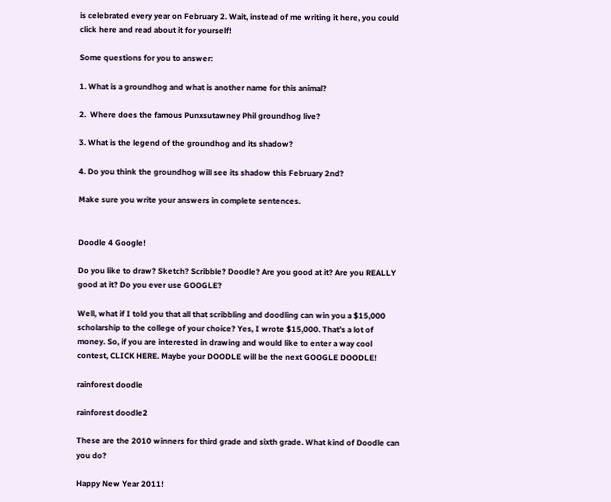is celebrated every year on February 2. Wait, instead of me writing it here, you could click here and read about it for yourself!

Some questions for you to answer:

1. What is a groundhog and what is another name for this animal?

2.  Where does the famous Punxsutawney Phil groundhog live?

3. What is the legend of the groundhog and its shadow?

4. Do you think the groundhog will see its shadow this February 2nd?

Make sure you write your answers in complete sentences.


Doodle 4 Google!

Do you like to draw? Sketch? Scribble? Doodle? Are you good at it? Are you REALLY good at it? Do you ever use GOOGLE?

Well, what if I told you that all that scribbling and doodling can win you a $15,000 scholarship to the college of your choice? Yes, I wrote $15,000. That’s a lot of money. So, if you are interested in drawing and would like to enter a way cool contest, CLICK HERE. Maybe your DOODLE will be the next GOOGLE DOODLE!

rainforest doodle

rainforest doodle2

These are the 2010 winners for third grade and sixth grade. What kind of Doodle can you do?

Happy New Year 2011!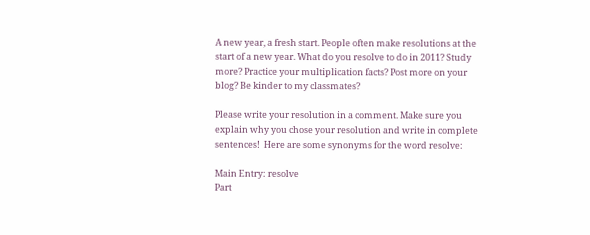A new year, a fresh start. People often make resolutions at the start of a new year. What do you resolve to do in 2011? Study more? Practice your multiplication facts? Post more on your blog? Be kinder to my classmates?

Please write your resolution in a comment. Make sure you explain why you chose your resolution and write in complete sentences!  Here are some synonyms for the word resolve:

Main Entry: resolve
Part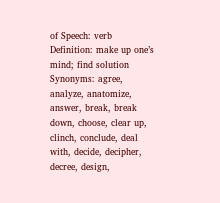of Speech: verb
Definition: make up one’s mind; find solution
Synonyms: agree, analyze, anatomize, answer, break, break down, choose, clear up, clinch, conclude, deal with, decide, decipher, decree, design,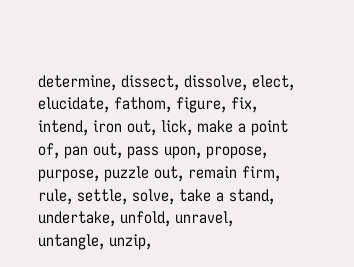determine, dissect, dissolve, elect, elucidate, fathom, figure, fix, intend, iron out, lick, make a point of, pan out, pass upon, propose, purpose, puzzle out, remain firm, rule, settle, solve, take a stand, undertake, unfold, unravel, untangle, unzip,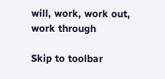will, work, work out, work through

Skip to toolbar